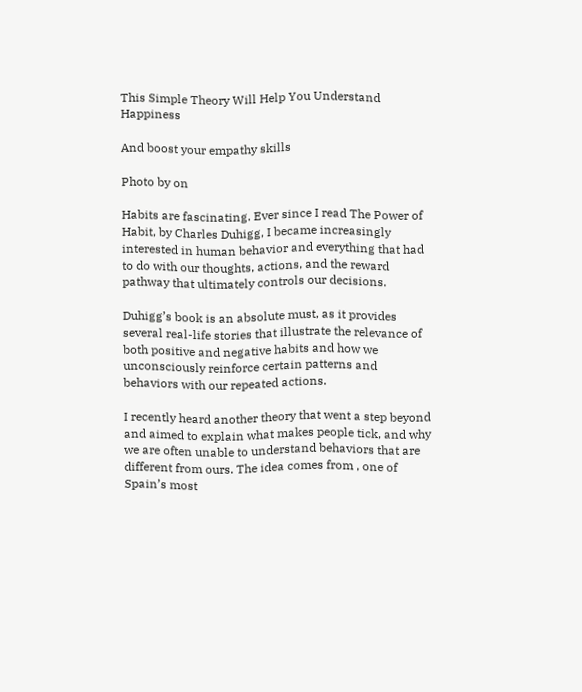This Simple Theory Will Help You Understand Happiness

And boost your empathy skills

Photo by on

Habits are fascinating. Ever since I read The Power of Habit, by Charles Duhigg, I became increasingly interested in human behavior and everything that had to do with our thoughts, actions, and the reward pathway that ultimately controls our decisions.

Duhigg’s book is an absolute must, as it provides several real-life stories that illustrate the relevance of both positive and negative habits and how we unconsciously reinforce certain patterns and behaviors with our repeated actions.

I recently heard another theory that went a step beyond and aimed to explain what makes people tick, and why we are often unable to understand behaviors that are different from ours. The idea comes from , one of Spain’s most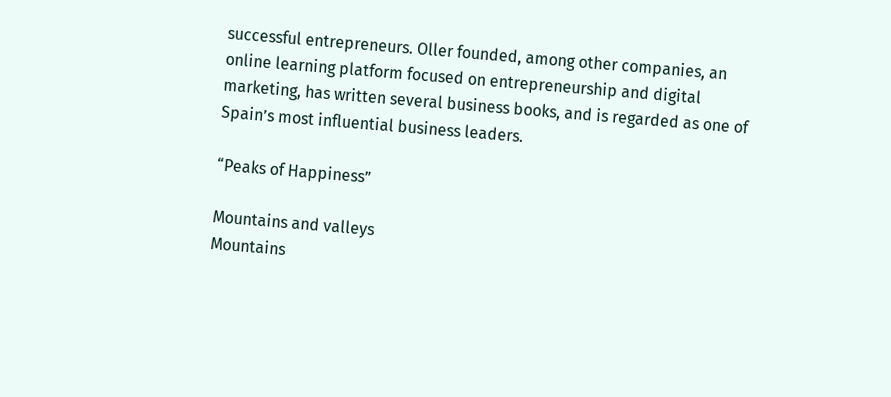successful entrepreneurs. Oller founded, among other companies, an online learning platform focused on entrepreneurship and digital marketing, has written several business books, and is regarded as one of Spain’s most influential business leaders.

“Peaks of Happiness”

Mountains and valleys
Mountains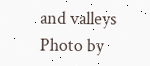and valleys
Photo by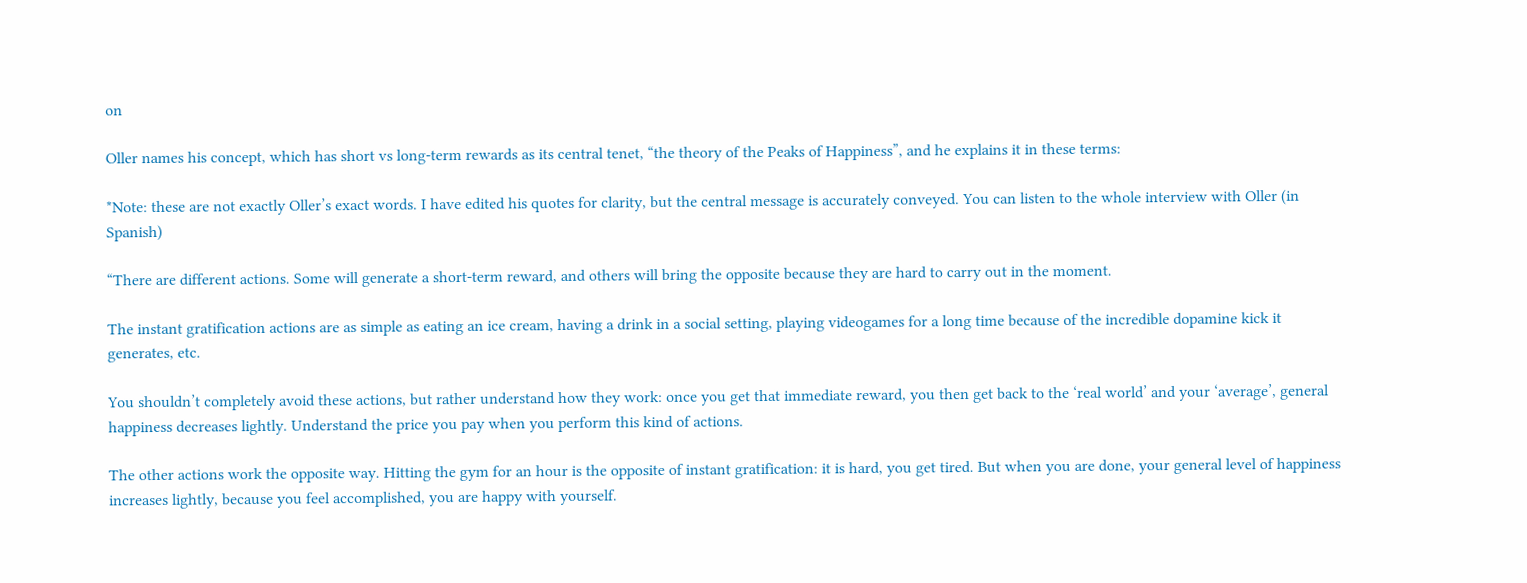on

Oller names his concept, which has short vs long-term rewards as its central tenet, “the theory of the Peaks of Happiness”, and he explains it in these terms:

*Note: these are not exactly Oller’s exact words. I have edited his quotes for clarity, but the central message is accurately conveyed. You can listen to the whole interview with Oller (in Spanish)

“There are different actions. Some will generate a short-term reward, and others will bring the opposite because they are hard to carry out in the moment.

The instant gratification actions are as simple as eating an ice cream, having a drink in a social setting, playing videogames for a long time because of the incredible dopamine kick it generates, etc.

You shouldn’t completely avoid these actions, but rather understand how they work: once you get that immediate reward, you then get back to the ‘real world’ and your ‘average’, general happiness decreases lightly. Understand the price you pay when you perform this kind of actions.

The other actions work the opposite way. Hitting the gym for an hour is the opposite of instant gratification: it is hard, you get tired. But when you are done, your general level of happiness increases lightly, because you feel accomplished, you are happy with yourself.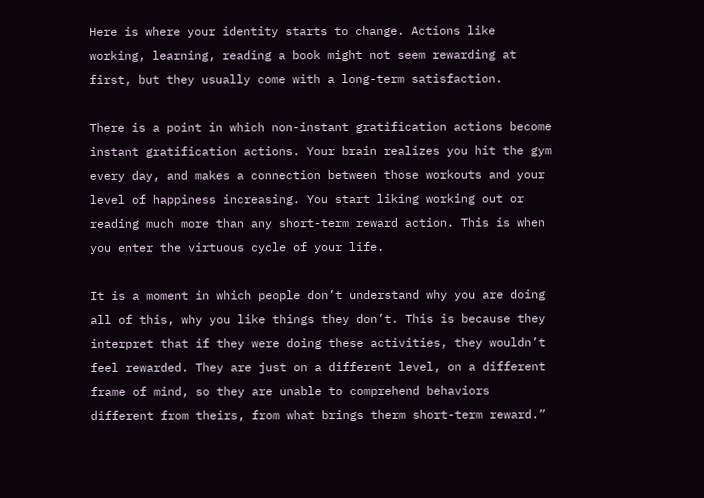Here is where your identity starts to change. Actions like working, learning, reading a book might not seem rewarding at first, but they usually come with a long-term satisfaction.

There is a point in which non-instant gratification actions become instant gratification actions. Your brain realizes you hit the gym every day, and makes a connection between those workouts and your level of happiness increasing. You start liking working out or reading much more than any short-term reward action. This is when you enter the virtuous cycle of your life.

It is a moment in which people don’t understand why you are doing all of this, why you like things they don’t. This is because they interpret that if they were doing these activities, they wouldn’t feel rewarded. They are just on a different level, on a different frame of mind, so they are unable to comprehend behaviors different from theirs, from what brings therm short-term reward.”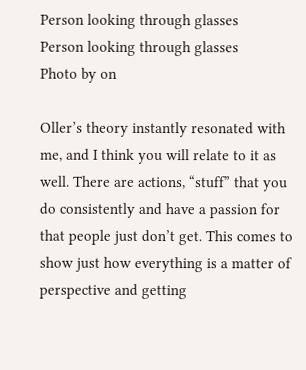Person looking through glasses
Person looking through glasses
Photo by on

Oller’s theory instantly resonated with me, and I think you will relate to it as well. There are actions, “stuff” that you do consistently and have a passion for that people just don’t get. This comes to show just how everything is a matter of perspective and getting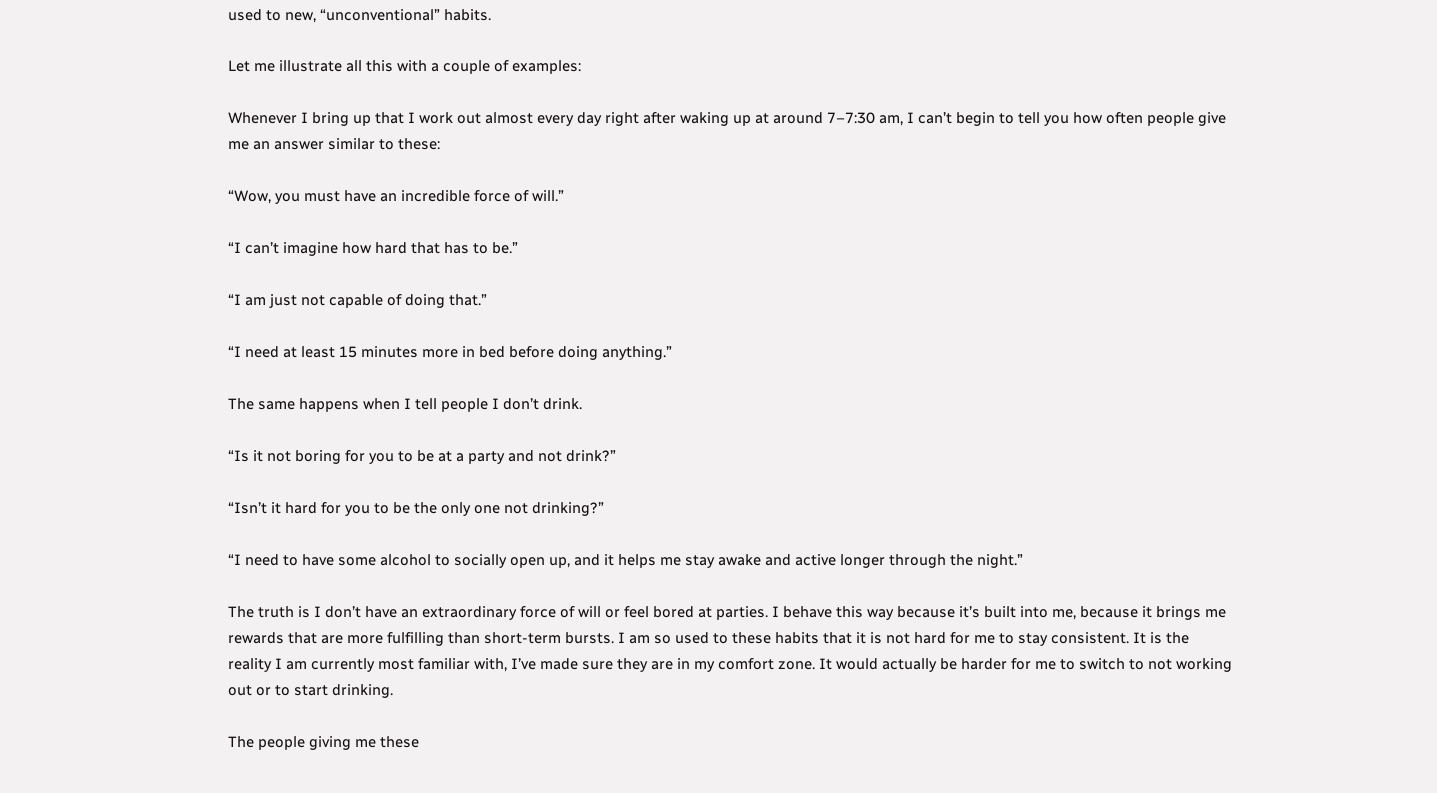used to new, “unconventional” habits.

Let me illustrate all this with a couple of examples:

Whenever I bring up that I work out almost every day right after waking up at around 7–7:30 am, I can’t begin to tell you how often people give me an answer similar to these:

“Wow, you must have an incredible force of will.”

“I can’t imagine how hard that has to be.”

“I am just not capable of doing that.”

“I need at least 15 minutes more in bed before doing anything.”

The same happens when I tell people I don’t drink.

“Is it not boring for you to be at a party and not drink?”

“Isn’t it hard for you to be the only one not drinking?”

“I need to have some alcohol to socially open up, and it helps me stay awake and active longer through the night.”

The truth is I don’t have an extraordinary force of will or feel bored at parties. I behave this way because it’s built into me, because it brings me rewards that are more fulfilling than short-term bursts. I am so used to these habits that it is not hard for me to stay consistent. It is the reality I am currently most familiar with, I’ve made sure they are in my comfort zone. It would actually be harder for me to switch to not working out or to start drinking.

The people giving me these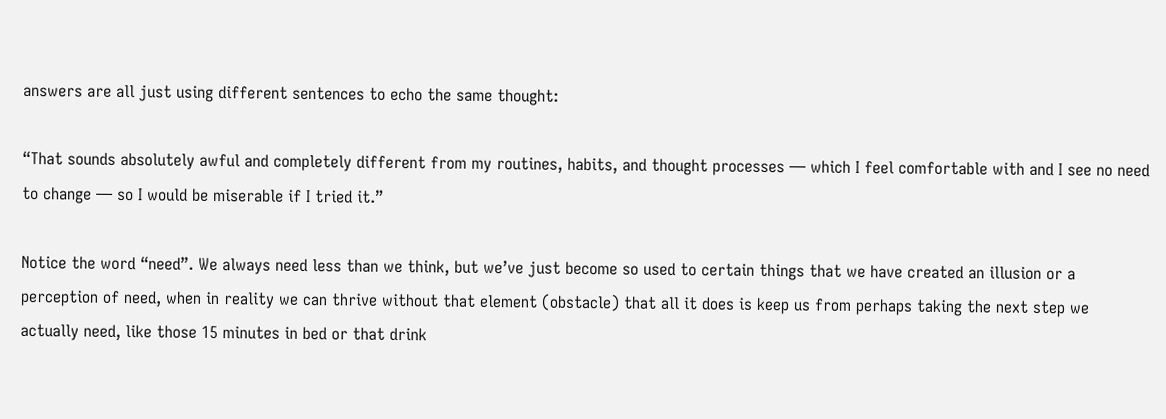answers are all just using different sentences to echo the same thought:

“That sounds absolutely awful and completely different from my routines, habits, and thought processes — which I feel comfortable with and I see no need to change — so I would be miserable if I tried it.”

Notice the word “need”. We always need less than we think, but we’ve just become so used to certain things that we have created an illusion or a perception of need, when in reality we can thrive without that element (obstacle) that all it does is keep us from perhaps taking the next step we actually need, like those 15 minutes in bed or that drink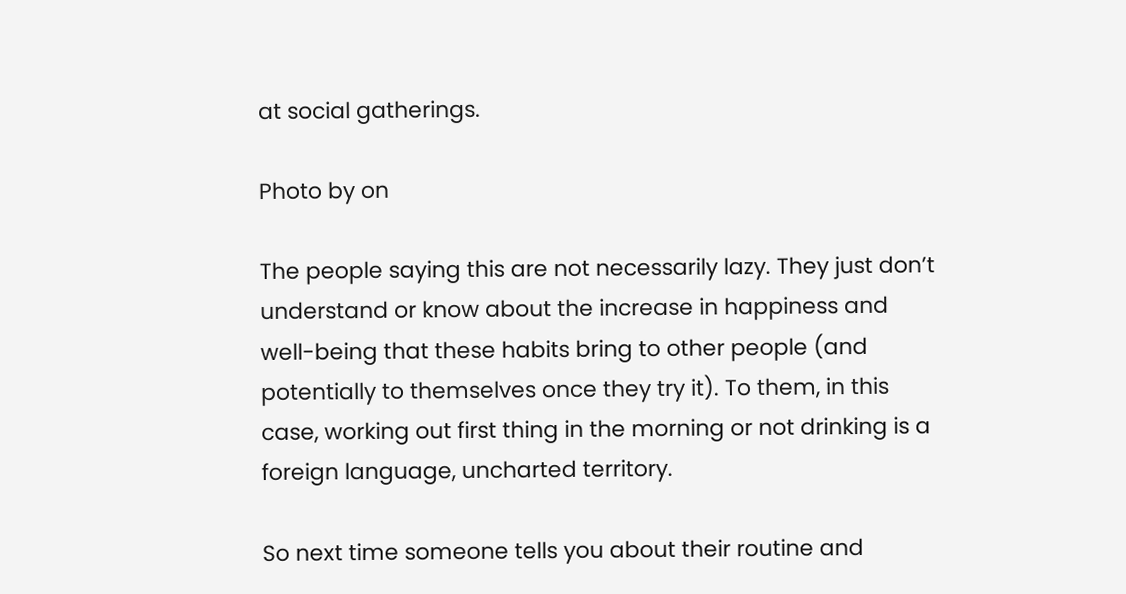at social gatherings.

Photo by on

The people saying this are not necessarily lazy. They just don’t understand or know about the increase in happiness and well-being that these habits bring to other people (and potentially to themselves once they try it). To them, in this case, working out first thing in the morning or not drinking is a foreign language, uncharted territory.

So next time someone tells you about their routine and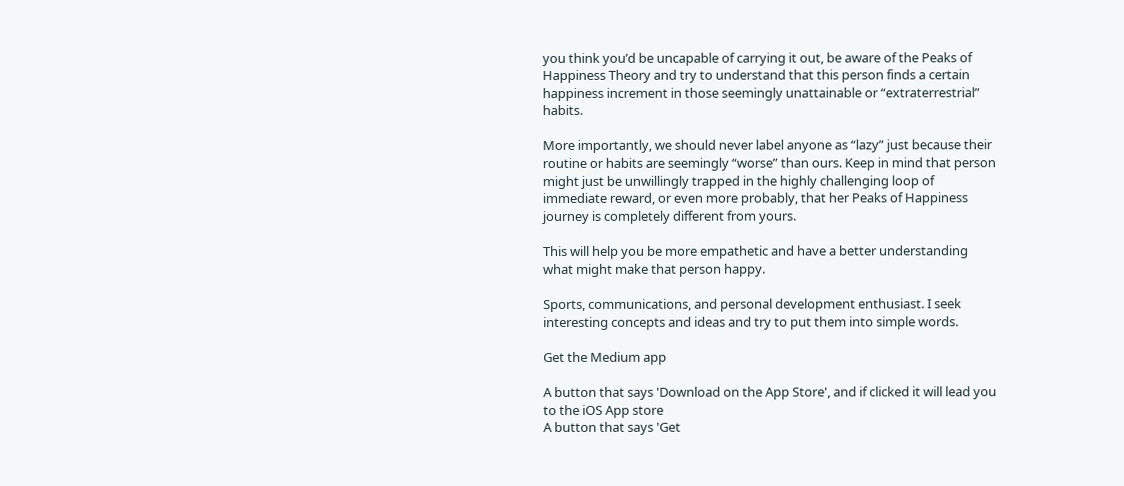you think you’d be uncapable of carrying it out, be aware of the Peaks of Happiness Theory and try to understand that this person finds a certain happiness increment in those seemingly unattainable or “extraterrestrial” habits.

More importantly, we should never label anyone as “lazy” just because their routine or habits are seemingly “worse” than ours. Keep in mind that person might just be unwillingly trapped in the highly challenging loop of immediate reward, or even more probably, that her Peaks of Happiness journey is completely different from yours.

This will help you be more empathetic and have a better understanding what might make that person happy.

Sports, communications, and personal development enthusiast. I seek interesting concepts and ideas and try to put them into simple words.

Get the Medium app

A button that says 'Download on the App Store', and if clicked it will lead you to the iOS App store
A button that says 'Get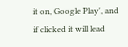it on, Google Play', and if clicked it will lead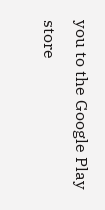you to the Google Play store